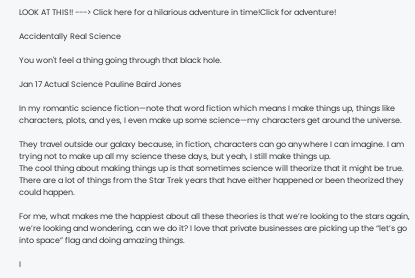LOOK AT THIS!! ---> Click here for a hilarious adventure in time!Click for adventure!

Accidentally Real Science

You won't feel a thing going through that black hole.

Jan 17 Actual Science Pauline Baird Jones

In my romantic science fiction—note that word fiction which means I make things up, things like characters, plots, and yes, I even make up some science—my characters get around the universe.

They travel outside our galaxy because, in fiction, characters can go anywhere I can imagine. I am trying not to make up all my science these days, but yeah, I still make things up.
The cool thing about making things up is that sometimes science will theorize that it might be true. There are a lot of things from the Star Trek years that have either happened or been theorized they could happen.

For me, what makes me the happiest about all these theories is that we’re looking to the stars again, we’re looking and wondering, can we do it? I love that private businesses are picking up the “let’s go into space” flag and doing amazing things.

I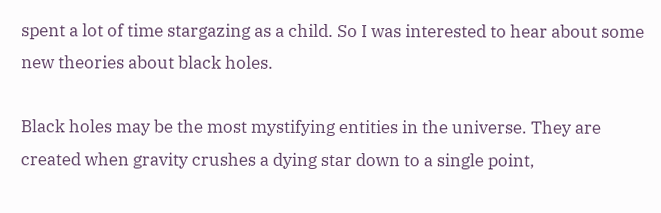spent a lot of time stargazing as a child. So I was interested to hear about some new theories about black holes.

Black holes may be the most mystifying entities in the universe. They are created when gravity crushes a dying star down to a single point,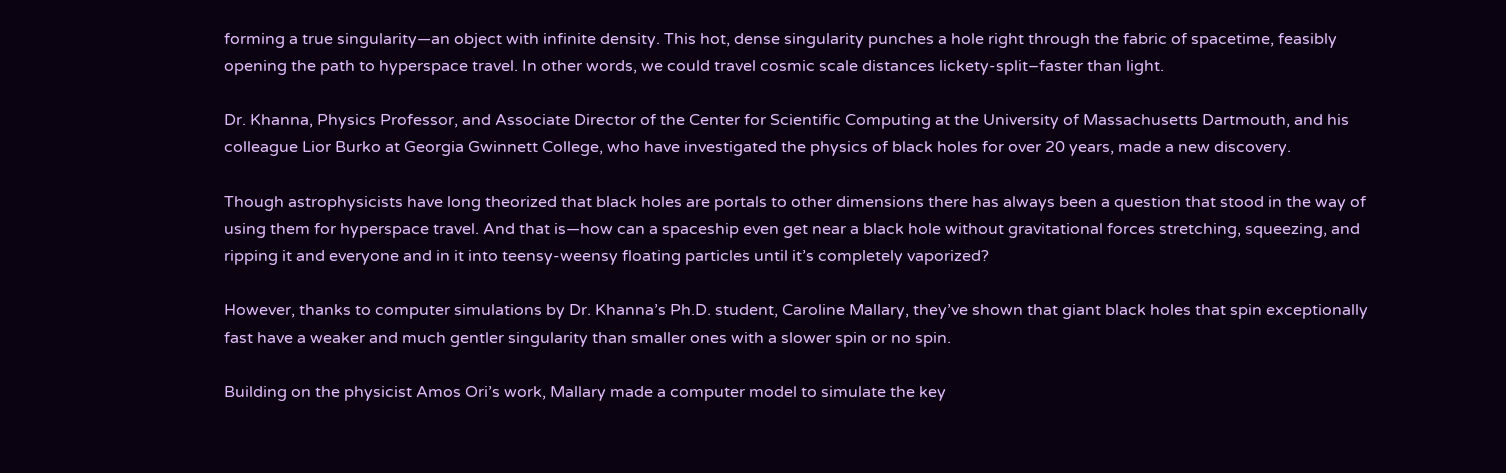forming a true singularity—an object with infinite density. This hot, dense singularity punches a hole right through the fabric of spacetime, feasibly opening the path to hyperspace travel. In other words, we could travel cosmic scale distances lickety-split–faster than light.

Dr. Khanna, Physics Professor, and Associate Director of the Center for Scientific Computing at the University of Massachusetts Dartmouth, and his colleague Lior Burko at Georgia Gwinnett College, who have investigated the physics of black holes for over 20 years, made a new discovery.

Though astrophysicists have long theorized that black holes are portals to other dimensions there has always been a question that stood in the way of using them for hyperspace travel. And that is—how can a spaceship even get near a black hole without gravitational forces stretching, squeezing, and ripping it and everyone and in it into teensy-weensy floating particles until it’s completely vaporized?

However, thanks to computer simulations by Dr. Khanna’s Ph.D. student, Caroline Mallary, they’ve shown that giant black holes that spin exceptionally fast have a weaker and much gentler singularity than smaller ones with a slower spin or no spin.

Building on the physicist Amos Ori’s work, Mallary made a computer model to simulate the key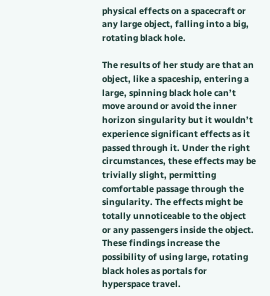physical effects on a spacecraft or any large object, falling into a big, rotating black hole.

The results of her study are that an object, like a spaceship, entering a large, spinning black hole can’t move around or avoid the inner horizon singularity but it wouldn’t experience significant effects as it passed through it. Under the right circumstances, these effects may be trivially slight, permitting comfortable passage through the singularity. The effects might be totally unnoticeable to the object or any passengers inside the object. These findings increase the possibility of using large, rotating black holes as portals for hyperspace travel.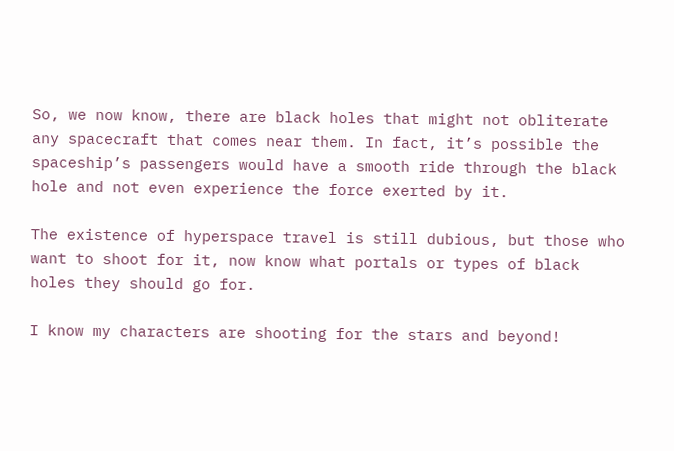So, we now know, there are black holes that might not obliterate any spacecraft that comes near them. In fact, it’s possible the spaceship’s passengers would have a smooth ride through the black hole and not even experience the force exerted by it.

The existence of hyperspace travel is still dubious, but those who want to shoot for it, now know what portals or types of black holes they should go for.

I know my characters are shooting for the stars and beyond!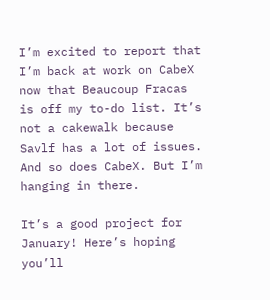I’m excited to report that I’m back at work on CabeX now that Beaucoup Fracas is off my to-do list. It’s not a cakewalk because Savlf has a lot of issues. And so does CabeX. But I’m hanging in there.

It’s a good project for January! Here’s hoping you’ll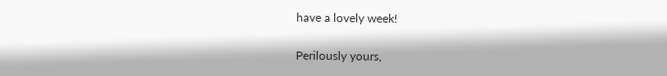have a lovely week!

Perilously yours,